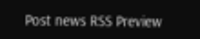Post news RSS Preview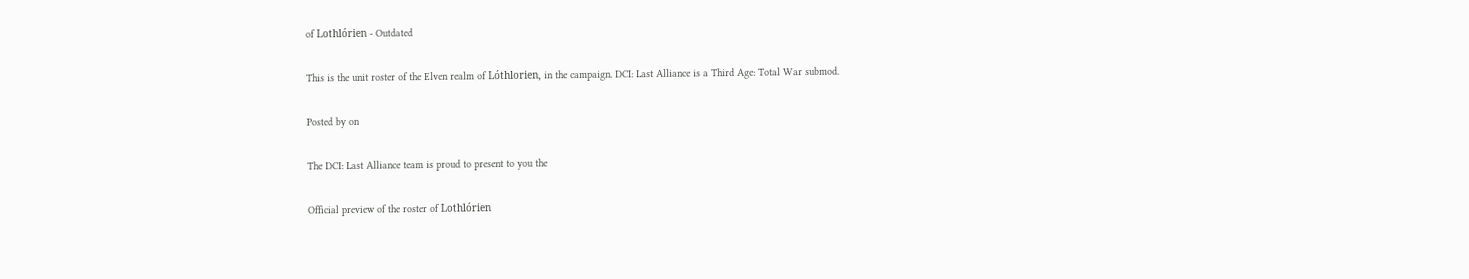of Lothlórien - Outdated

This is the unit roster of the Elven realm of Lóthlorien, in the campaign. DCI: Last Alliance is a Third Age: Total War submod.

Posted by on

The DCI: Last Alliance team is proud to present to you the

Official preview of the roster of Lothlórien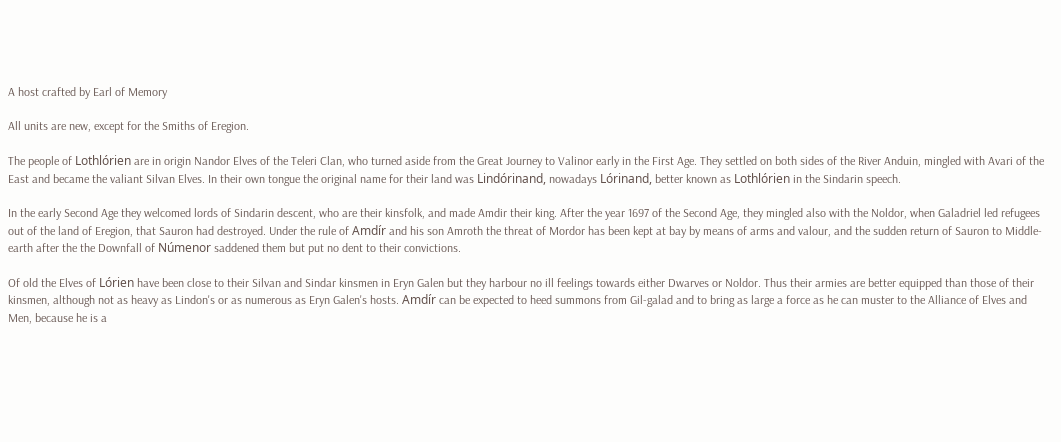A host crafted by Earl of Memory

All units are new, except for the Smiths of Eregion.

The people of Lothlórien are in origin Nandor Elves of the Teleri Clan, who turned aside from the Great Journey to Valinor early in the First Age. They settled on both sides of the River Anduin, mingled with Avari of the East and became the valiant Silvan Elves. In their own tongue the original name for their land was Lindórinand, nowadays Lórinand, better known as Lothlórien in the Sindarin speech.

In the early Second Age they welcomed lords of Sindarin descent, who are their kinsfolk, and made Amdir their king. After the year 1697 of the Second Age, they mingled also with the Noldor, when Galadriel led refugees out of the land of Eregion, that Sauron had destroyed. Under the rule of Amdír and his son Amroth the threat of Mordor has been kept at bay by means of arms and valour, and the sudden return of Sauron to Middle-earth after the the Downfall of Númenor saddened them but put no dent to their convictions.

Of old the Elves of Lórien have been close to their Silvan and Sindar kinsmen in Eryn Galen but they harbour no ill feelings towards either Dwarves or Noldor. Thus their armies are better equipped than those of their kinsmen, although not as heavy as Lindon's or as numerous as Eryn Galen's hosts. Amdír can be expected to heed summons from Gil-galad and to bring as large a force as he can muster to the Alliance of Elves and Men, because he is a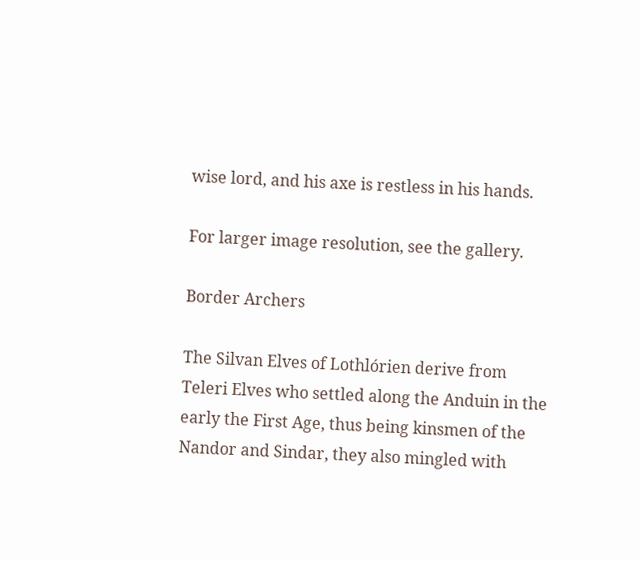wise lord, and his axe is restless in his hands.

For larger image resolution, see the gallery.

Border Archers

The Silvan Elves of Lothlórien derive from Teleri Elves who settled along the Anduin in the early the First Age, thus being kinsmen of the Nandor and Sindar, they also mingled with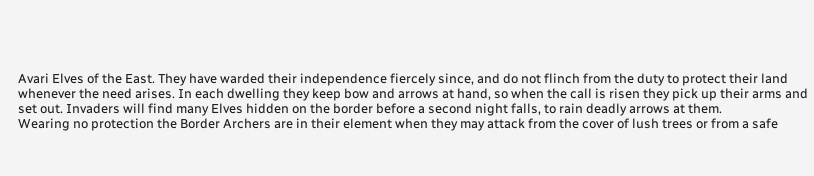Avari Elves of the East. They have warded their independence fiercely since, and do not flinch from the duty to protect their land whenever the need arises. In each dwelling they keep bow and arrows at hand, so when the call is risen they pick up their arms and set out. Invaders will find many Elves hidden on the border before a second night falls, to rain deadly arrows at them.
Wearing no protection the Border Archers are in their element when they may attack from the cover of lush trees or from a safe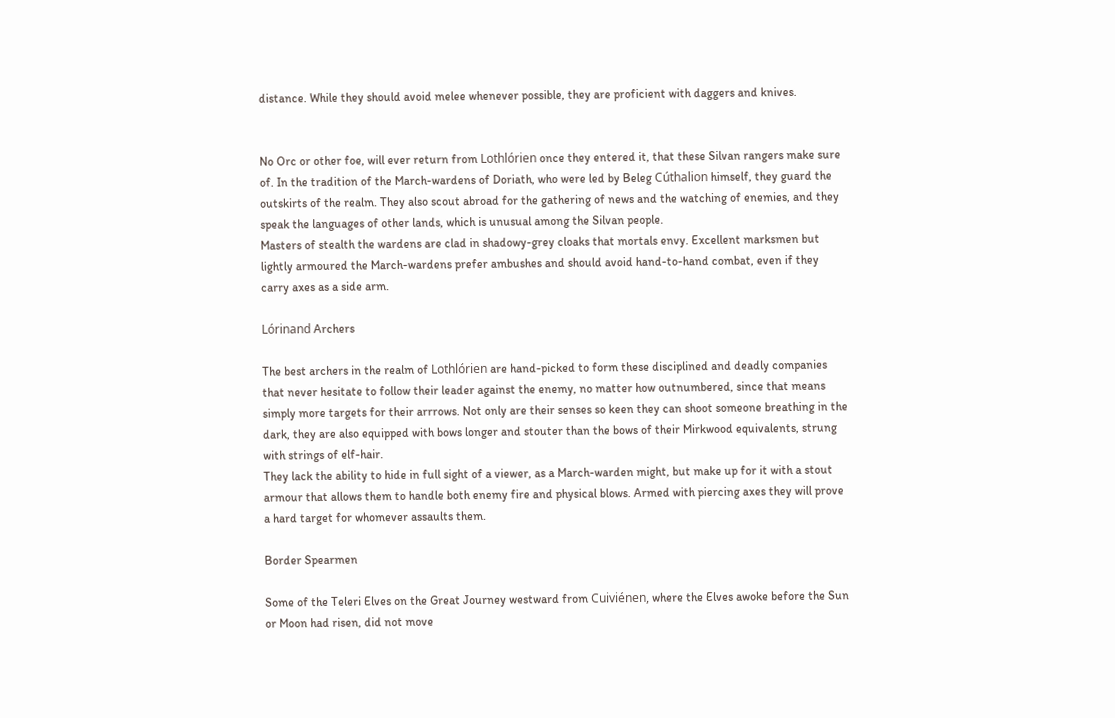distance. While they should avoid melee whenever possible, they are proficient with daggers and knives.


No Orc or other foe, will ever return from Lothlórien once they entered it, that these Silvan rangers make sure of. In the tradition of the March-wardens of Doriath, who were led by Beleg Cúthalion himself, they guard the outskirts of the realm. They also scout abroad for the gathering of news and the watching of enemies, and they speak the languages of other lands, which is unusual among the Silvan people.
Masters of stealth the wardens are clad in shadowy-grey cloaks that mortals envy. Excellent marksmen but lightly armoured the March-wardens prefer ambushes and should avoid hand-to-hand combat, even if they carry axes as a side arm.

Lórinand Archers

The best archers in the realm of Lothlórien are hand-picked to form these disciplined and deadly companies that never hesitate to follow their leader against the enemy, no matter how outnumbered, since that means simply more targets for their arrrows. Not only are their senses so keen they can shoot someone breathing in the dark, they are also equipped with bows longer and stouter than the bows of their Mirkwood equivalents, strung with strings of elf-hair.
They lack the ability to hide in full sight of a viewer, as a March-warden might, but make up for it with a stout armour that allows them to handle both enemy fire and physical blows. Armed with piercing axes they will prove a hard target for whomever assaults them.

Border Spearmen

Some of the Teleri Elves on the Great Journey westward from Cuiviénen, where the Elves awoke before the Sun or Moon had risen, did not move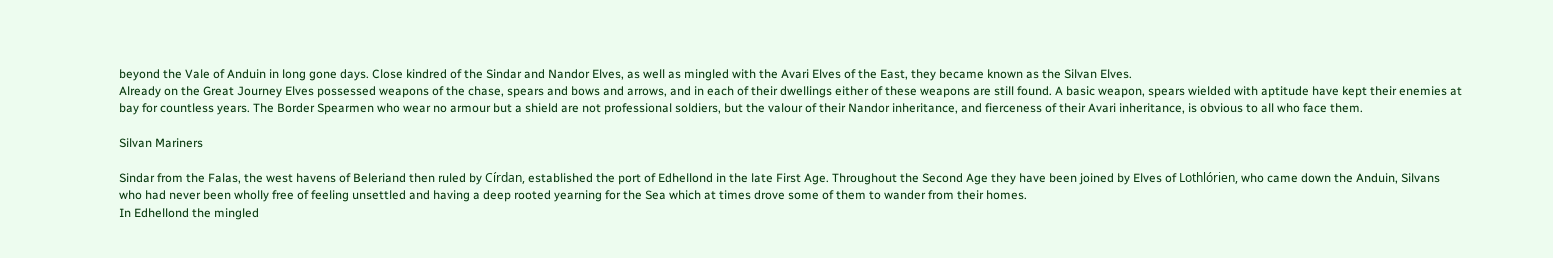beyond the Vale of Anduin in long gone days. Close kindred of the Sindar and Nandor Elves, as well as mingled with the Avari Elves of the East, they became known as the Silvan Elves.
Already on the Great Journey Elves possessed weapons of the chase, spears and bows and arrows, and in each of their dwellings either of these weapons are still found. A basic weapon, spears wielded with aptitude have kept their enemies at bay for countless years. The Border Spearmen who wear no armour but a shield are not professional soldiers, but the valour of their Nandor inheritance, and fierceness of their Avari inheritance, is obvious to all who face them.

Silvan Mariners

Sindar from the Falas, the west havens of Beleriand then ruled by Círdan, established the port of Edhellond in the late First Age. Throughout the Second Age they have been joined by Elves of Lothlórien, who came down the Anduin, Silvans who had never been wholly free of feeling unsettled and having a deep rooted yearning for the Sea which at times drove some of them to wander from their homes.
In Edhellond the mingled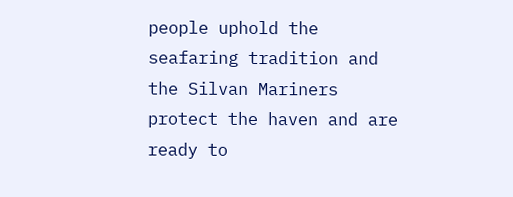people uphold the seafaring tradition and the Silvan Mariners protect the haven and are ready to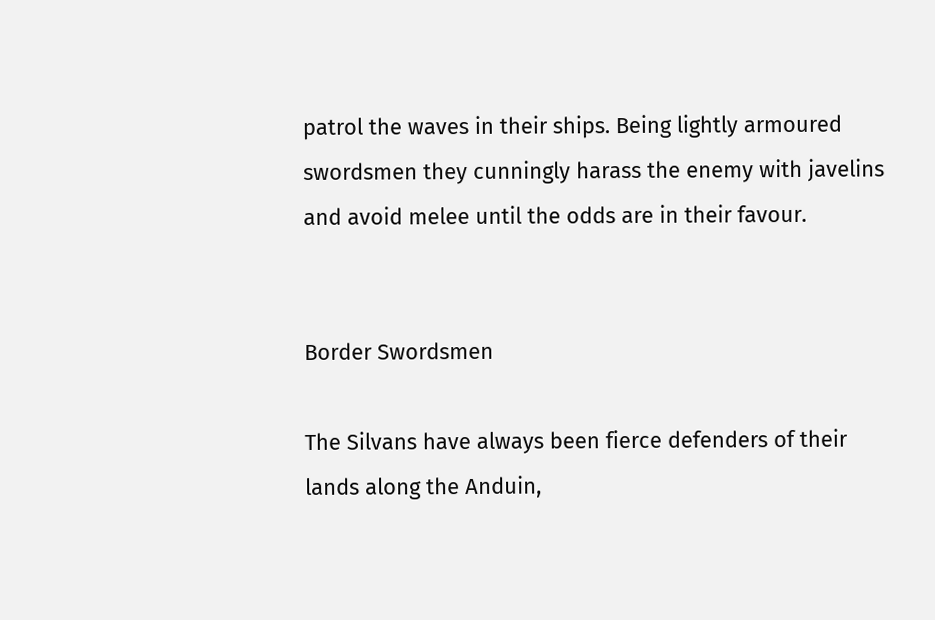patrol the waves in their ships. Being lightly armoured swordsmen they cunningly harass the enemy with javelins and avoid melee until the odds are in their favour.


Border Swordsmen

The Silvans have always been fierce defenders of their lands along the Anduin,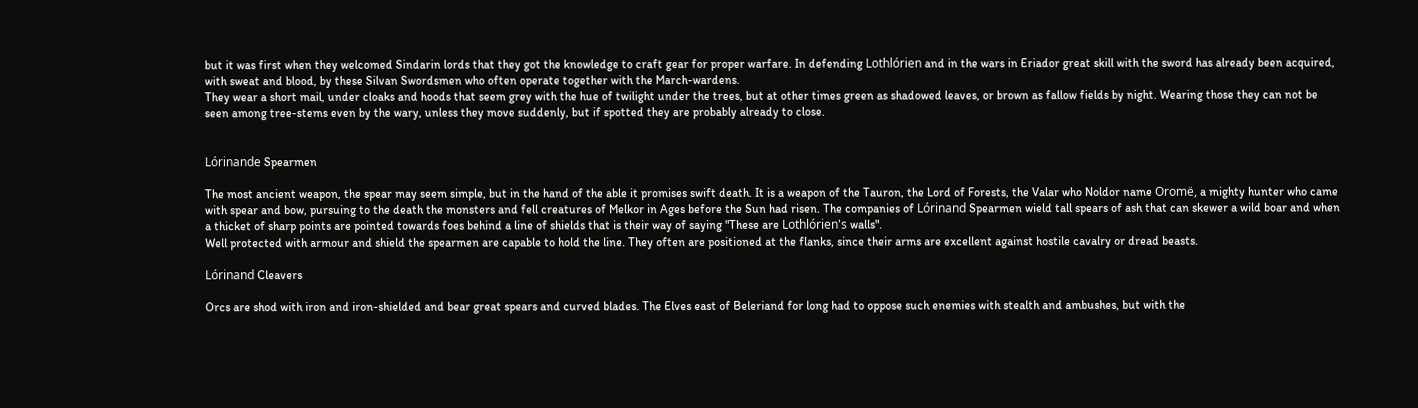but it was first when they welcomed Sindarin lords that they got the knowledge to craft gear for proper warfare. In defending Lothlórien and in the wars in Eriador great skill with the sword has already been acquired, with sweat and blood, by these Silvan Swordsmen who often operate together with the March-wardens.
They wear a short mail, under cloaks and hoods that seem grey with the hue of twilight under the trees, but at other times green as shadowed leaves, or brown as fallow fields by night. Wearing those they can not be seen among tree-stems even by the wary, unless they move suddenly, but if spotted they are probably already to close.


Lórinande Spearmen

The most ancient weapon, the spear may seem simple, but in the hand of the able it promises swift death. It is a weapon of the Tauron, the Lord of Forests, the Valar who Noldor name Oromë, a mighty hunter who came with spear and bow, pursuing to the death the monsters and fell creatures of Melkor in Ages before the Sun had risen. The companies of Lórinand Spearmen wield tall spears of ash that can skewer a wild boar and when a thicket of sharp points are pointed towards foes behind a line of shields that is their way of saying "These are Lothlórien's walls".
Well protected with armour and shield the spearmen are capable to hold the line. They often are positioned at the flanks, since their arms are excellent against hostile cavalry or dread beasts.

Lórinand Cleavers

Orcs are shod with iron and iron-shielded and bear great spears and curved blades. The Elves east of Beleriand for long had to oppose such enemies with stealth and ambushes, but with the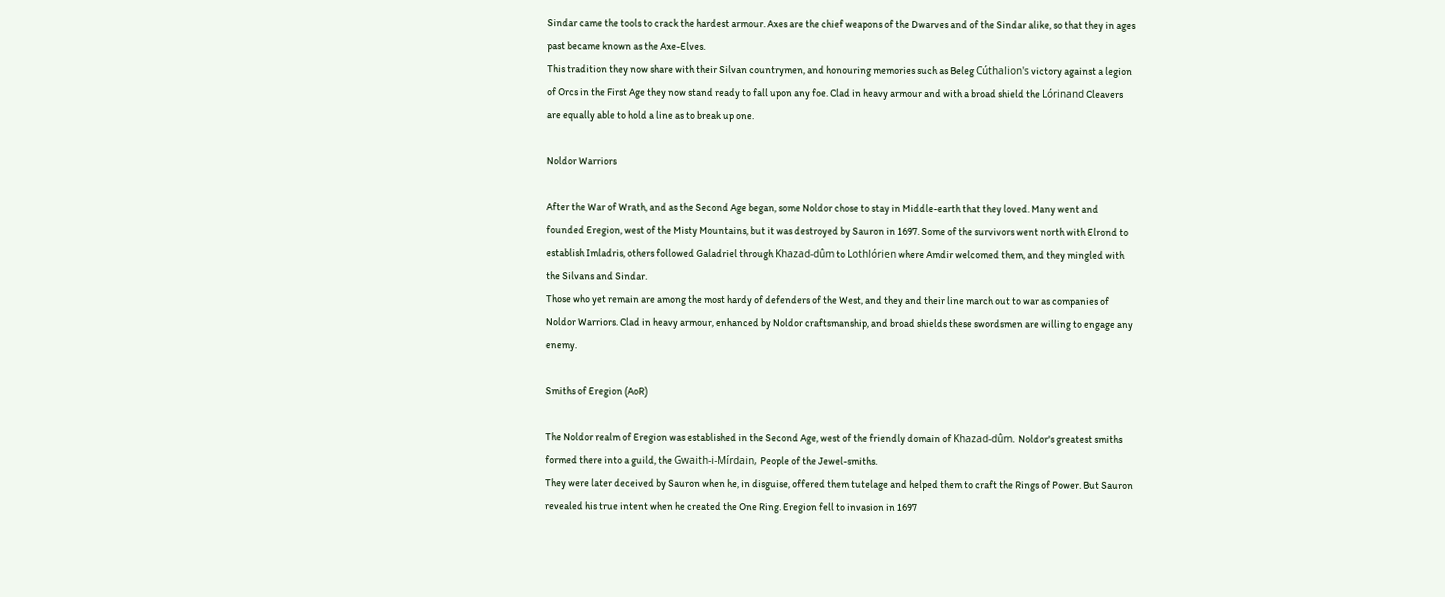Sindar came the tools to crack the hardest armour. Axes are the chief weapons of the Dwarves and of the Sindar alike, so that they in ages past became known as the Axe-Elves.
This tradition they now share with their Silvan countrymen, and honouring memories such as Beleg Cúthalion's victory against a legion of Orcs in the First Age they now stand ready to fall upon any foe. Clad in heavy armour and with a broad shield the Lórinand Cleavers are equally able to hold a line as to break up one.

Noldor Warriors

After the War of Wrath, and as the Second Age began, some Noldor chose to stay in Middle-earth that they loved. Many went and founded Eregion, west of the Misty Mountains, but it was destroyed by Sauron in 1697. Some of the survivors went north with Elrond to establish Imladris, others followed Galadriel through Khazad-dûm to Lothlórien where Amdir welcomed them, and they mingled with the Silvans and Sindar.
Those who yet remain are among the most hardy of defenders of the West, and they and their line march out to war as companies of Noldor Warriors. Clad in heavy armour, enhanced by Noldor craftsmanship, and broad shields these swordsmen are willing to engage any enemy.

Smiths of Eregion (AoR)

The Noldor realm of Eregion was established in the Second Age, west of the friendly domain of Khazad-dûm. Noldor's greatest smiths formed there into a guild, the Gwaith-i-Mírdain, People of the Jewel-smiths.
They were later deceived by Sauron when he, in disguise, offered them tutelage and helped them to craft the Rings of Power. But Sauron revealed his true intent when he created the One Ring. Eregion fell to invasion in 1697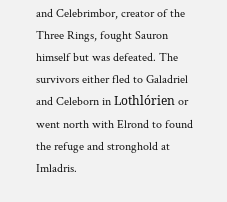and Celebrimbor, creator of the Three Rings, fought Sauron himself but was defeated. The survivors either fled to Galadriel and Celeborn in Lothlórien or went north with Elrond to found the refuge and stronghold at Imladris.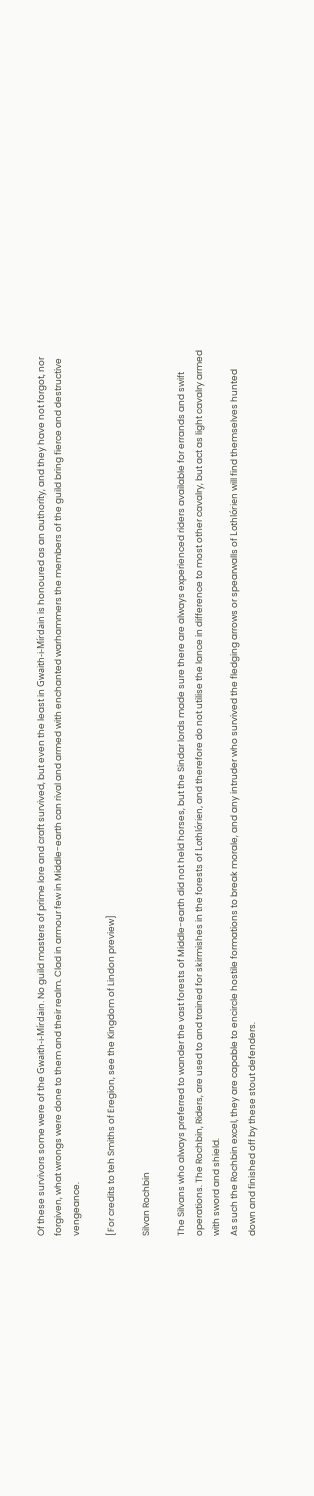Of these survivors some were of the Gwaith-i-Mírdain. No guild masters of prime lore and craft survived, but even the least in Gwaith-i-Mírdain is honoured as an authority, and they have not forgot, nor forgiven, what wrongs were done to them and their realm. Clad in armour few in Middle-earth can rival and armed with enchanted warhammers the members of the guild bring fierce and destructive vengeance.

[For credits to teh Smiths of Eregion, see the Kingdom of Lindon preview]

Silvan Rochbin

The Silvans who always preferred to wander the vast forests of Middle-earth did not held horses, but the Sindar lords made sure there are always experienced riders available for errands and swift operations. The Rochbin, Riders, are used to and trained for skirmishes in the forests of Lothlórien, and therefore do not utilise the lance in difference to most other cavalry, but act as light cavalry armed with sword and shield.
As such the Rochbin excel, they are capable to encircle hostile formations to break morale, and any intruder who survived the fledging arrows or spearwalls of Lothlórien will find themselves hunted down and finished off by these stout defenders.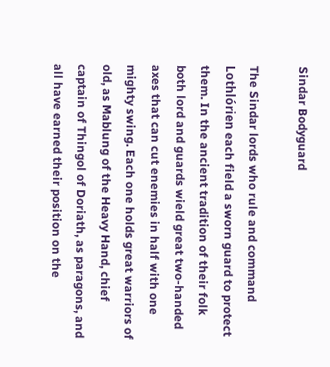Sindar Bodyguard

The Sindar lords who rule and command Lothlórien each field a sworn guard to protect them. In the ancient tradition of their folk both lord and guards wield great two-handed axes that can cut enemies in half with one mighty swing. Each one holds great warriors of old, as Mablung of the Heavy Hand, chief captain of Thingol of Doriath, as paragons, and all have earned their position on the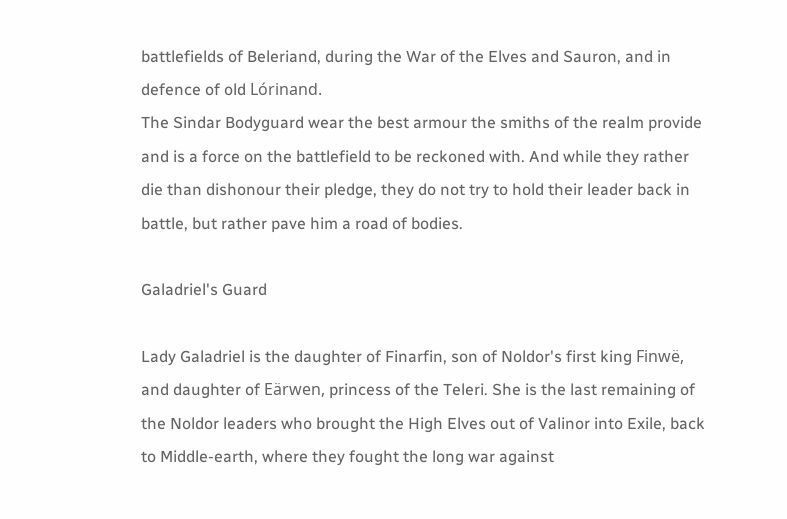battlefields of Beleriand, during the War of the Elves and Sauron, and in defence of old Lórinand.
The Sindar Bodyguard wear the best armour the smiths of the realm provide and is a force on the battlefield to be reckoned with. And while they rather die than dishonour their pledge, they do not try to hold their leader back in battle, but rather pave him a road of bodies.

Galadriel's Guard

Lady Galadriel is the daughter of Finarfin, son of Noldor's first king Finwë, and daughter of Eärwen, princess of the Teleri. She is the last remaining of the Noldor leaders who brought the High Elves out of Valinor into Exile, back to Middle-earth, where they fought the long war against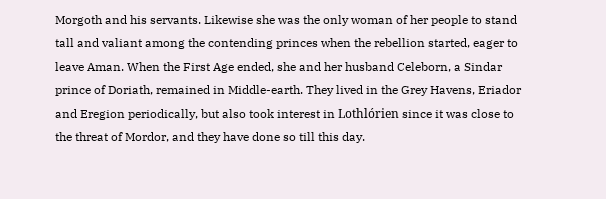Morgoth and his servants. Likewise she was the only woman of her people to stand tall and valiant among the contending princes when the rebellion started, eager to leave Aman. When the First Age ended, she and her husband Celeborn, a Sindar prince of Doriath, remained in Middle-earth. They lived in the Grey Havens, Eriador and Eregion periodically, but also took interest in Lothlórien since it was close to the threat of Mordor, and they have done so till this day.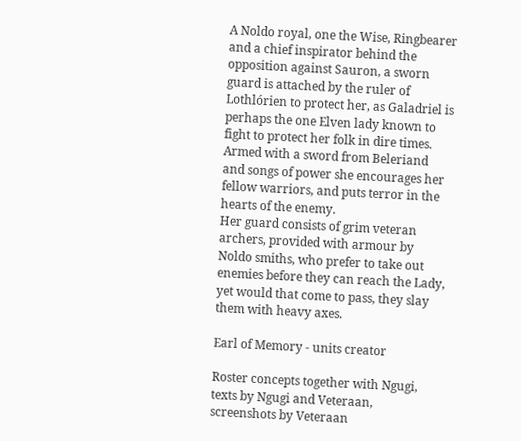A Noldo royal, one the Wise, Ringbearer and a chief inspirator behind the opposition against Sauron, a sworn guard is attached by the ruler of Lothlórien to protect her, as Galadriel is perhaps the one Elven lady known to fight to protect her folk in dire times. Armed with a sword from Beleriand and songs of power she encourages her fellow warriors, and puts terror in the hearts of the enemy.
Her guard consists of grim veteran archers, provided with armour by Noldo smiths, who prefer to take out enemies before they can reach the Lady, yet would that come to pass, they slay them with heavy axes.

Earl of Memory - units creator

Roster concepts together with Ngugi, texts by Ngugi and Veteraan, screenshots by Veteraan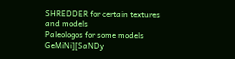SHREDDER for certain textures and models
Paleologos for some models
GeMiNi][SaNDy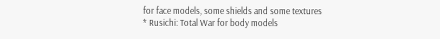for face models, some shields and some textures
* Rusichi: Total War for body models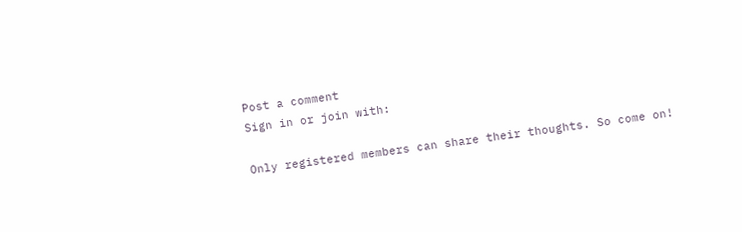Post a comment
Sign in or join with:

Only registered members can share their thoughts. So come on!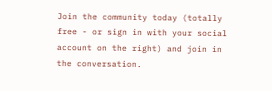Join the community today (totally free - or sign in with your social account on the right) and join in the conversation.